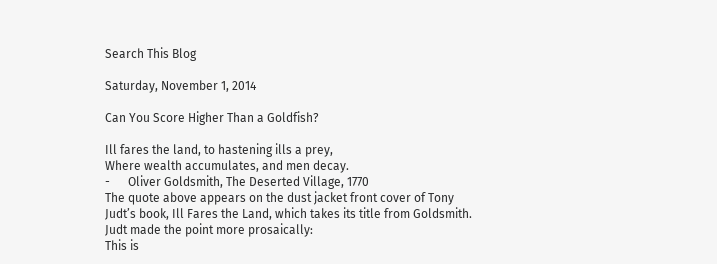Search This Blog

Saturday, November 1, 2014

Can You Score Higher Than a Goldfish?

Ill fares the land, to hastening ills a prey,
Where wealth accumulates, and men decay.
-      Oliver Goldsmith, The Deserted Village, 1770
The quote above appears on the dust jacket front cover of Tony Judt’s book, Ill Fares the Land, which takes its title from Goldsmith. Judt made the point more prosaically:
This is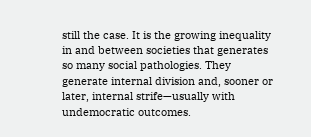still the case. It is the growing inequality in and between societies that generates so many social pathologies. They generate internal division and, sooner or later, internal strife—usually with undemocratic outcomes.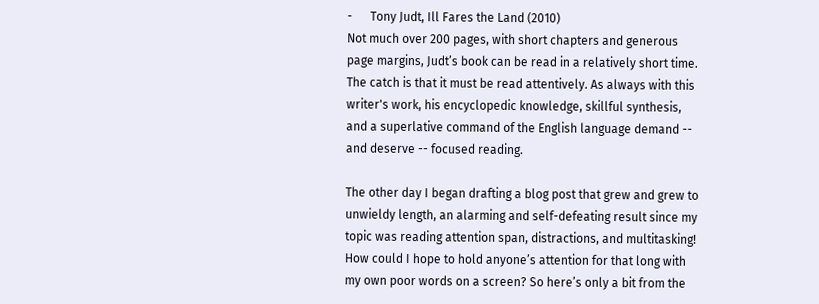-      Tony Judt, Ill Fares the Land (2010)
Not much over 200 pages, with short chapters and generous page margins, Judt’s book can be read in a relatively short time. The catch is that it must be read attentively. As always with this writer's work, his encyclopedic knowledge, skillful synthesis, and a superlative command of the English language demand -- and deserve -- focused reading.

The other day I began drafting a blog post that grew and grew to unwieldy length, an alarming and self-defeating result since my topic was reading attention span, distractions, and multitasking! How could I hope to hold anyone’s attention for that long with my own poor words on a screen? So here’s only a bit from the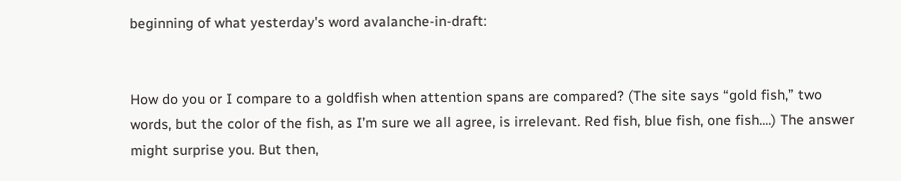beginning of what yesterday's word avalanche-in-draft:


How do you or I compare to a goldfish when attention spans are compared? (The site says “gold fish,” two words, but the color of the fish, as I’m sure we all agree, is irrelevant. Red fish, blue fish, one fish....) The answer might surprise you. But then,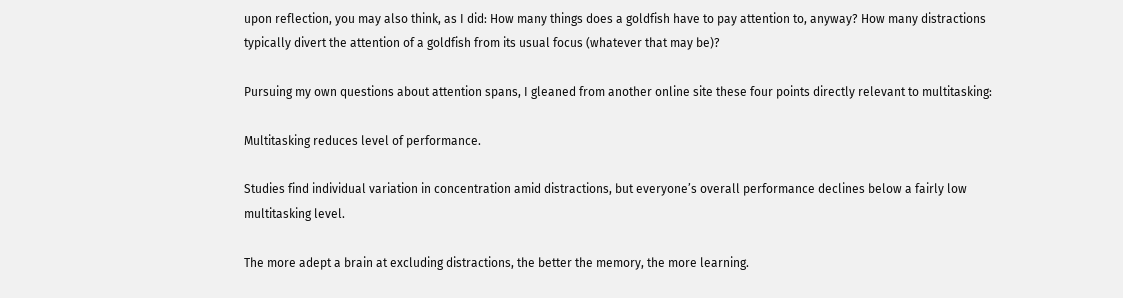upon reflection, you may also think, as I did: How many things does a goldfish have to pay attention to, anyway? How many distractions typically divert the attention of a goldfish from its usual focus (whatever that may be)?

Pursuing my own questions about attention spans, I gleaned from another online site these four points directly relevant to multitasking:

Multitasking reduces level of performance.

Studies find individual variation in concentration amid distractions, but everyone’s overall performance declines below a fairly low multitasking level.

The more adept a brain at excluding distractions, the better the memory, the more learning.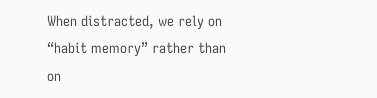When distracted, we rely on “habit memory” rather than on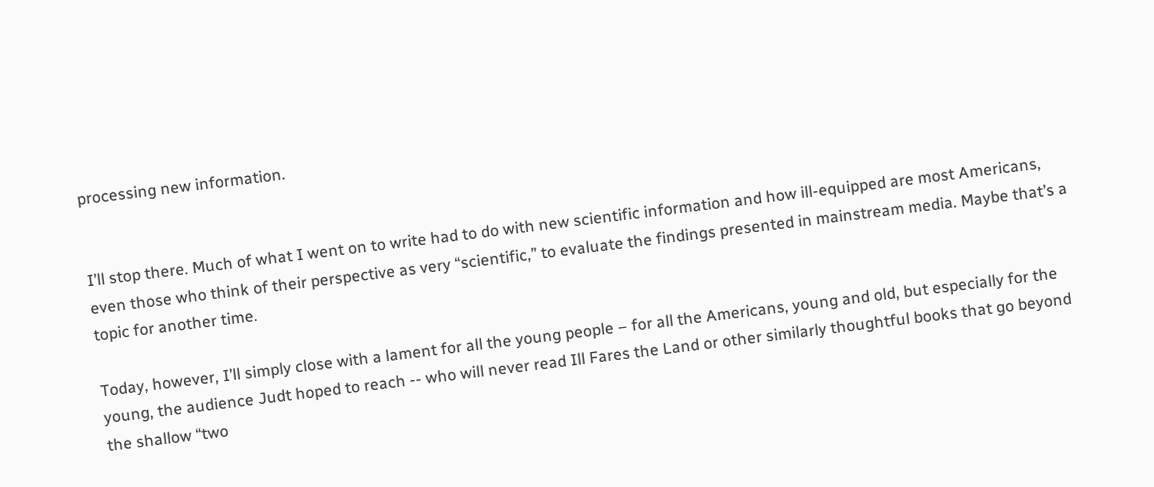processing new information.


I’ll stop there. Much of what I went on to write had to do with new scientific information and how ill-equipped are most Americans, even those who think of their perspective as very “scientific,” to evaluate the findings presented in mainstream media. Maybe that’s a topic for another time.

Today, however, I’ll simply close with a lament for all the young people – for all the Americans, young and old, but especially for the young, the audience Judt hoped to reach -- who will never read Ill Fares the Land or other similarly thoughtful books that go beyond the shallow “two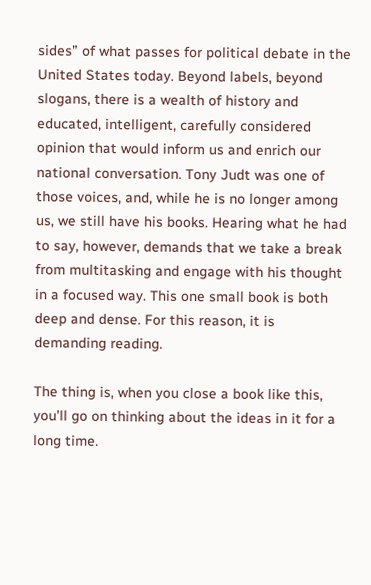sides” of what passes for political debate in the United States today. Beyond labels, beyond slogans, there is a wealth of history and educated, intelligent, carefully considered opinion that would inform us and enrich our national conversation. Tony Judt was one of those voices, and, while he is no longer among us, we still have his books. Hearing what he had to say, however, demands that we take a break from multitasking and engage with his thought in a focused way. This one small book is both deep and dense. For this reason, it is demanding reading.

The thing is, when you close a book like this, you’ll go on thinking about the ideas in it for a long time.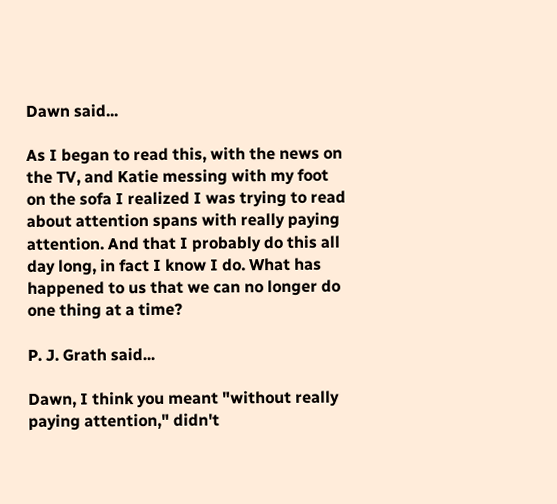Dawn said...

As I began to read this, with the news on the TV, and Katie messing with my foot on the sofa I realized I was trying to read about attention spans with really paying attention. And that I probably do this all day long, in fact I know I do. What has happened to us that we can no longer do one thing at a time?

P. J. Grath said...

Dawn, I think you meant "without really paying attention," didn't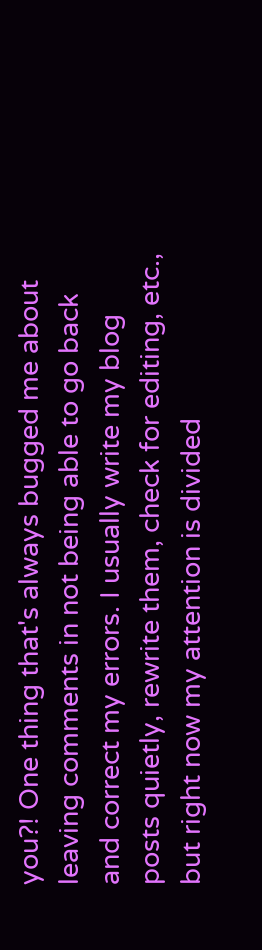you?! One thing that's always bugged me about leaving comments in not being able to go back and correct my errors. I usually write my blog posts quietly, rewrite them, check for editing, etc., but right now my attention is divided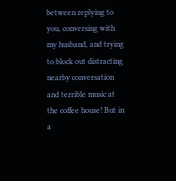between replying to you, conversing with my husband, and trying to block out distracting nearby conversation and terrible music at the coffee house! But in a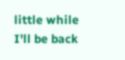little while I'll be back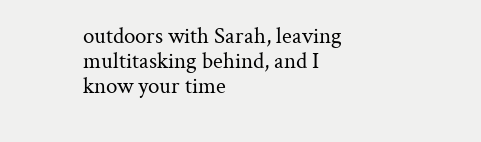outdoors with Sarah, leaving multitasking behind, and I know your time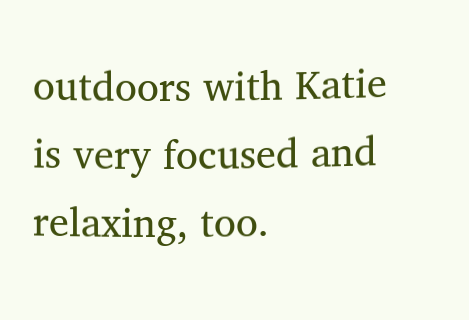outdoors with Katie is very focused and relaxing, too.